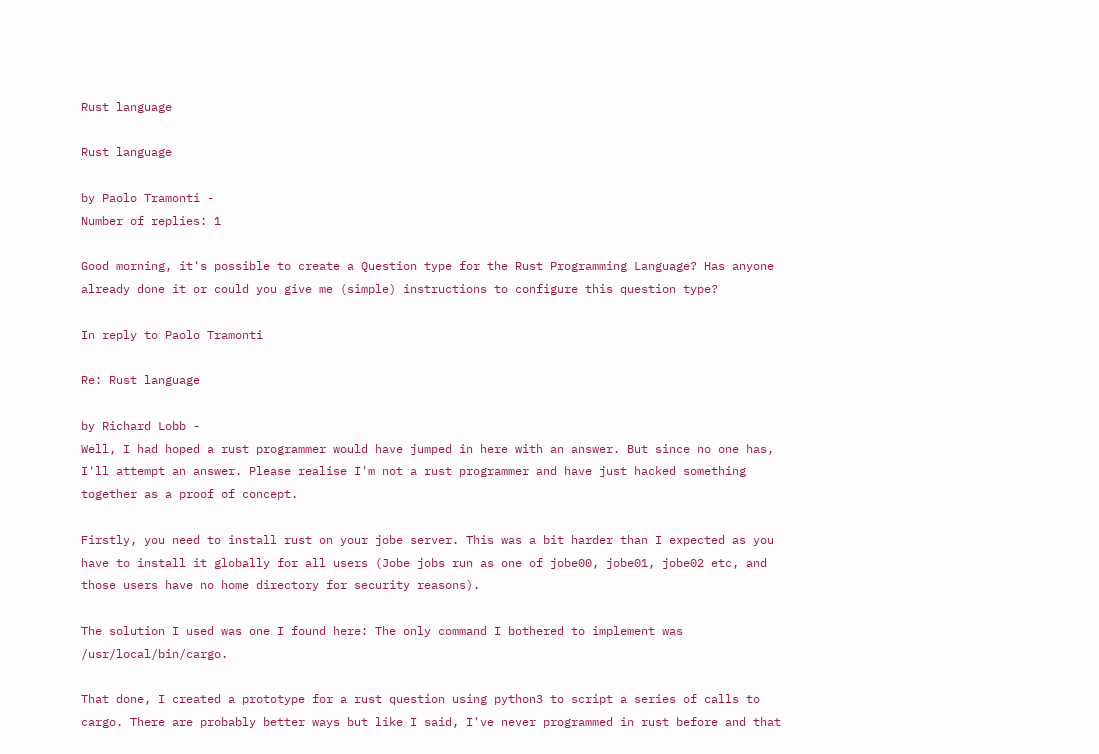Rust language

Rust language

by Paolo Tramonti -
Number of replies: 1

Good morning, it's possible to create a Question type for the Rust Programming Language? Has anyone already done it or could you give me (simple) instructions to configure this question type?

In reply to Paolo Tramonti

Re: Rust language

by Richard Lobb -
Well, I had hoped a rust programmer would have jumped in here with an answer. But since no one has, I'll attempt an answer. Please realise I'm not a rust programmer and have just hacked something together as a proof of concept.

Firstly, you need to install rust on your jobe server. This was a bit harder than I expected as you have to install it globally for all users (Jobe jobs run as one of jobe00, jobe01, jobe02 etc, and those users have no home directory for security reasons).

The solution I used was one I found here: The only command I bothered to implement was /usr/local/bin/cargo.

That done, I created a prototype for a rust question using python3 to script a series of calls to cargo. There are probably better ways but like I said, I've never programmed in rust before and that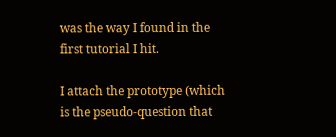was the way I found in the first tutorial I hit.

I attach the prototype (which is the pseudo-question that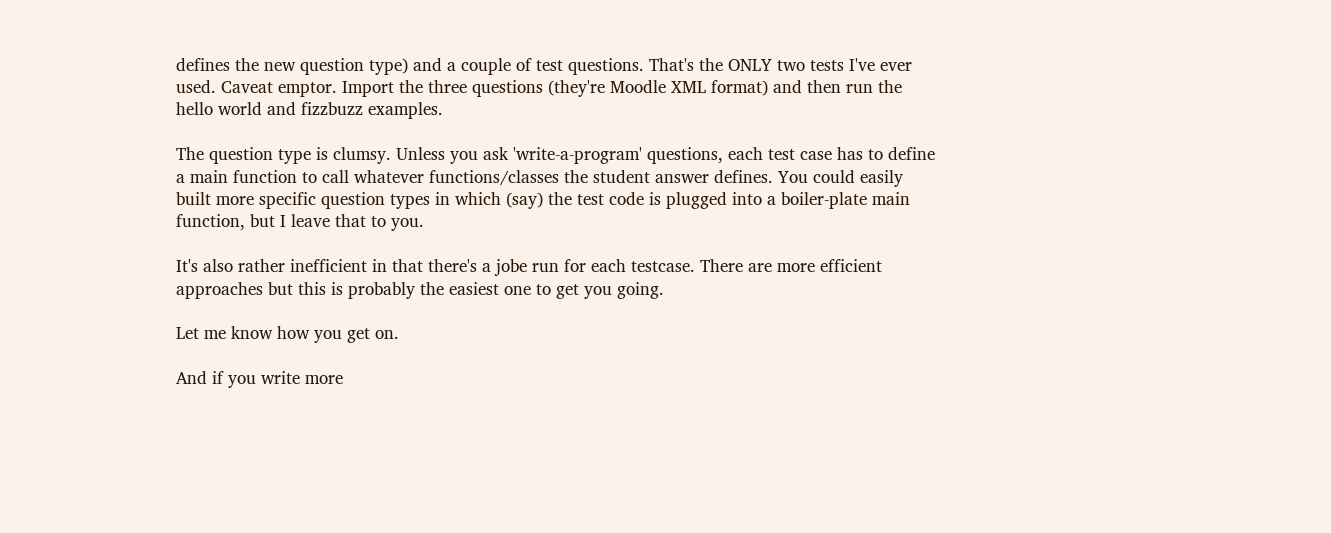defines the new question type) and a couple of test questions. That's the ONLY two tests I've ever used. Caveat emptor. Import the three questions (they're Moodle XML format) and then run the hello world and fizzbuzz examples.

The question type is clumsy. Unless you ask 'write-a-program' questions, each test case has to define a main function to call whatever functions/classes the student answer defines. You could easily built more specific question types in which (say) the test code is plugged into a boiler-plate main function, but I leave that to you.

It's also rather inefficient in that there's a jobe run for each testcase. There are more efficient approaches but this is probably the easiest one to get you going.

Let me know how you get on.

And if you write more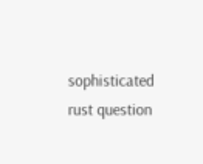sophisticated rust question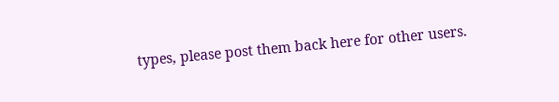types, please post them back here for other users.